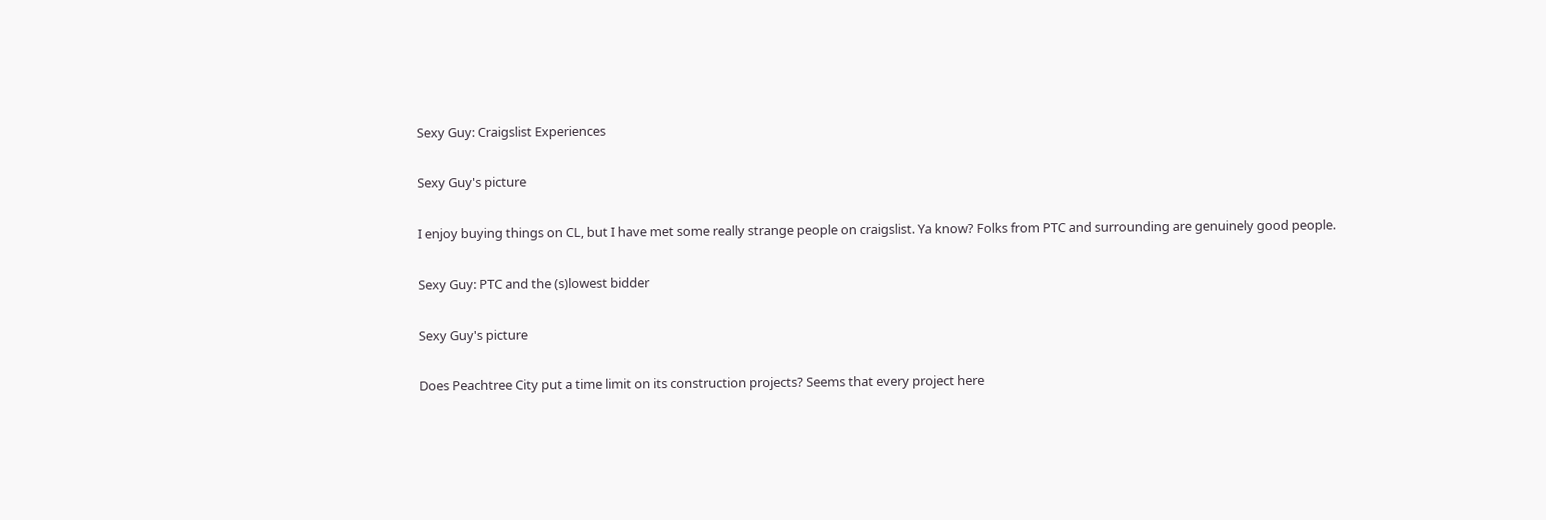Sexy Guy: Craigslist Experiences

Sexy Guy's picture

I enjoy buying things on CL, but I have met some really strange people on craigslist. Ya know? Folks from PTC and surrounding are genuinely good people.

Sexy Guy: PTC and the (s)lowest bidder

Sexy Guy's picture

Does Peachtree City put a time limit on its construction projects? Seems that every project here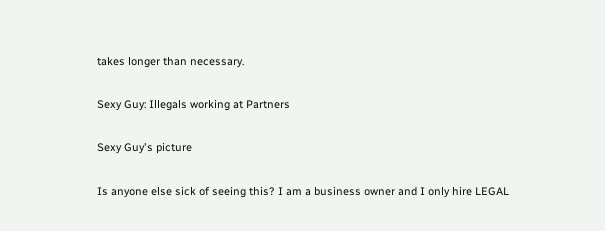takes longer than necessary.

Sexy Guy: Illegals working at Partners

Sexy Guy's picture

Is anyone else sick of seeing this? I am a business owner and I only hire LEGAL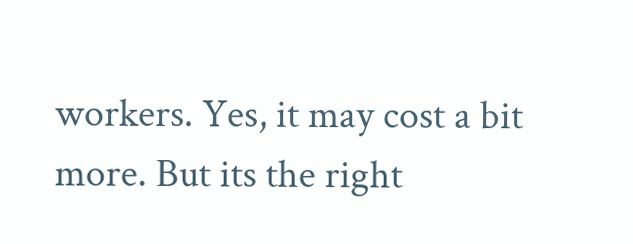workers. Yes, it may cost a bit more. But its the right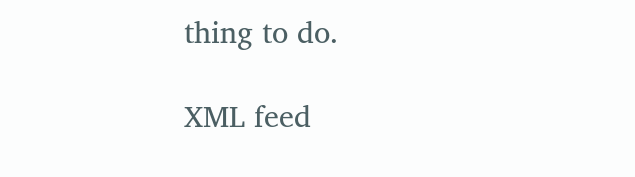thing to do.

XML feed